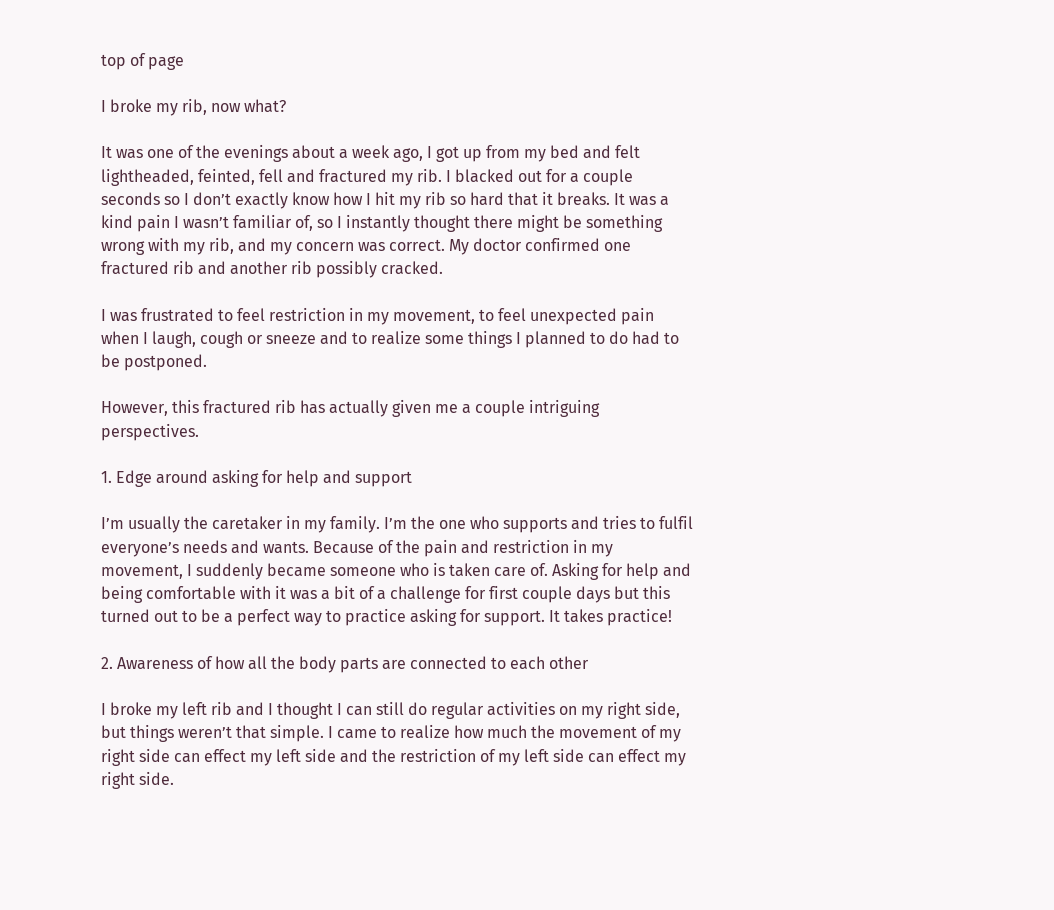top of page

I broke my rib, now what?

It was one of the evenings about a week ago, I got up from my bed and felt lightheaded, feinted, fell and fractured my rib. I blacked out for a couple seconds so I don’t exactly know how I hit my rib so hard that it breaks. It was a kind pain I wasn’t familiar of, so I instantly thought there might be something wrong with my rib, and my concern was correct. My doctor confirmed one fractured rib and another rib possibly cracked.

I was frustrated to feel restriction in my movement, to feel unexpected pain when I laugh, cough or sneeze and to realize some things I planned to do had to be postponed.

However, this fractured rib has actually given me a couple intriguing perspectives.

1. Edge around asking for help and support

I’m usually the caretaker in my family. I’m the one who supports and tries to fulfil everyone’s needs and wants. Because of the pain and restriction in my movement, I suddenly became someone who is taken care of. Asking for help and being comfortable with it was a bit of a challenge for first couple days but this turned out to be a perfect way to practice asking for support. It takes practice!

2. Awareness of how all the body parts are connected to each other

I broke my left rib and I thought I can still do regular activities on my right side, but things weren’t that simple. I came to realize how much the movement of my right side can effect my left side and the restriction of my left side can effect my right side.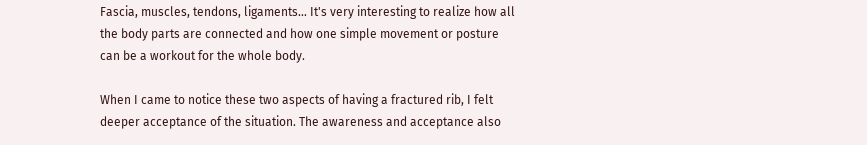Fascia, muscles, tendons, ligaments… It's very interesting to realize how all the body parts are connected and how one simple movement or posture can be a workout for the whole body.

When I came to notice these two aspects of having a fractured rib, I felt deeper acceptance of the situation. The awareness and acceptance also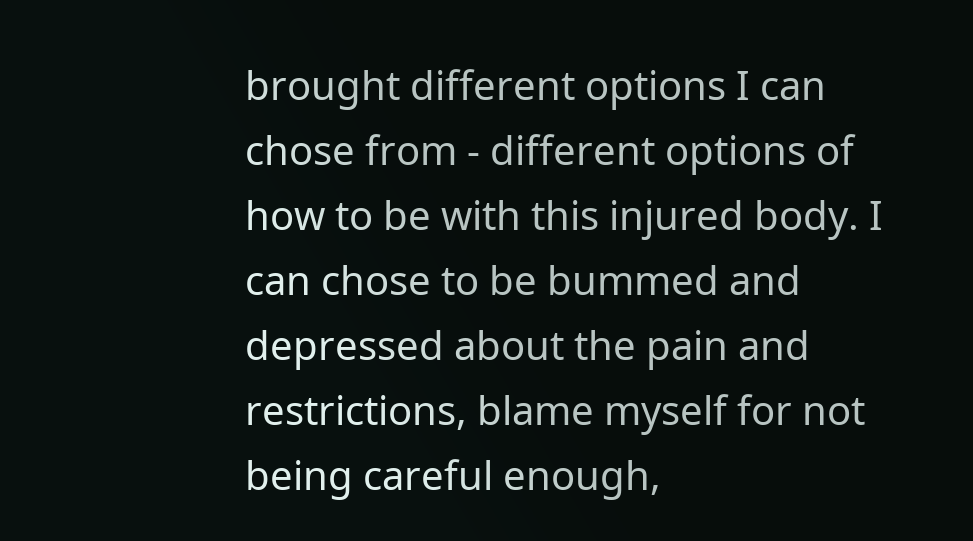brought different options I can chose from - different options of how to be with this injured body. I can chose to be bummed and depressed about the pain and restrictions, blame myself for not being careful enough,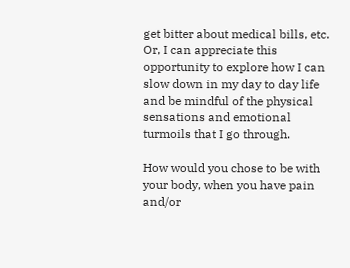get bitter about medical bills, etc. Or, I can appreciate this opportunity to explore how I can slow down in my day to day life and be mindful of the physical sensations and emotional turmoils that I go through.

How would you chose to be with your body, when you have pain and/or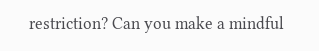restriction? Can you make a mindful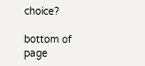choice?

bottom of page